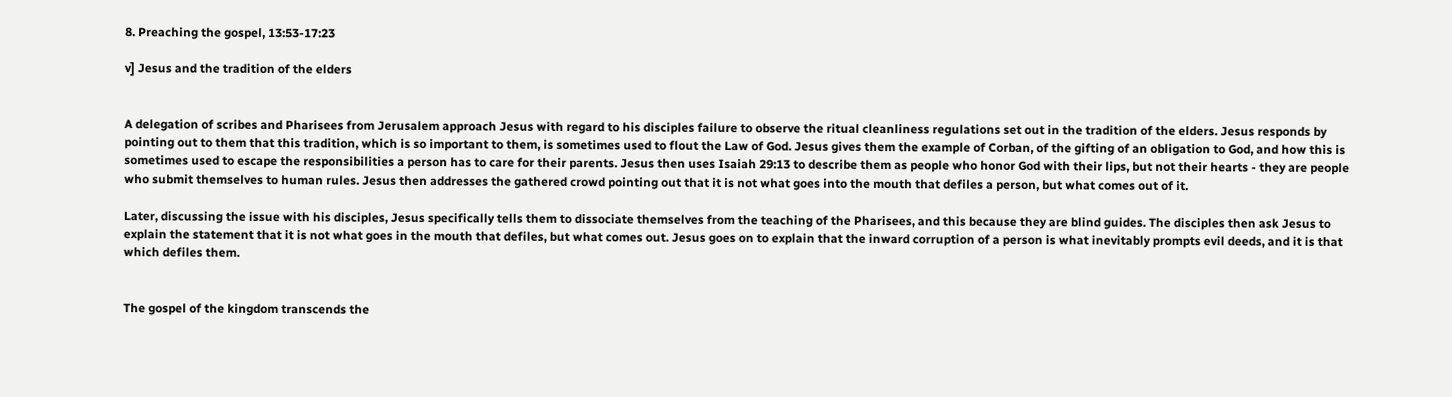8. Preaching the gospel, 13:53-17:23

v] Jesus and the tradition of the elders


A delegation of scribes and Pharisees from Jerusalem approach Jesus with regard to his disciples failure to observe the ritual cleanliness regulations set out in the tradition of the elders. Jesus responds by pointing out to them that this tradition, which is so important to them, is sometimes used to flout the Law of God. Jesus gives them the example of Corban, of the gifting of an obligation to God, and how this is sometimes used to escape the responsibilities a person has to care for their parents. Jesus then uses Isaiah 29:13 to describe them as people who honor God with their lips, but not their hearts - they are people who submit themselves to human rules. Jesus then addresses the gathered crowd pointing out that it is not what goes into the mouth that defiles a person, but what comes out of it.

Later, discussing the issue with his disciples, Jesus specifically tells them to dissociate themselves from the teaching of the Pharisees, and this because they are blind guides. The disciples then ask Jesus to explain the statement that it is not what goes in the mouth that defiles, but what comes out. Jesus goes on to explain that the inward corruption of a person is what inevitably prompts evil deeds, and it is that which defiles them.


The gospel of the kingdom transcends the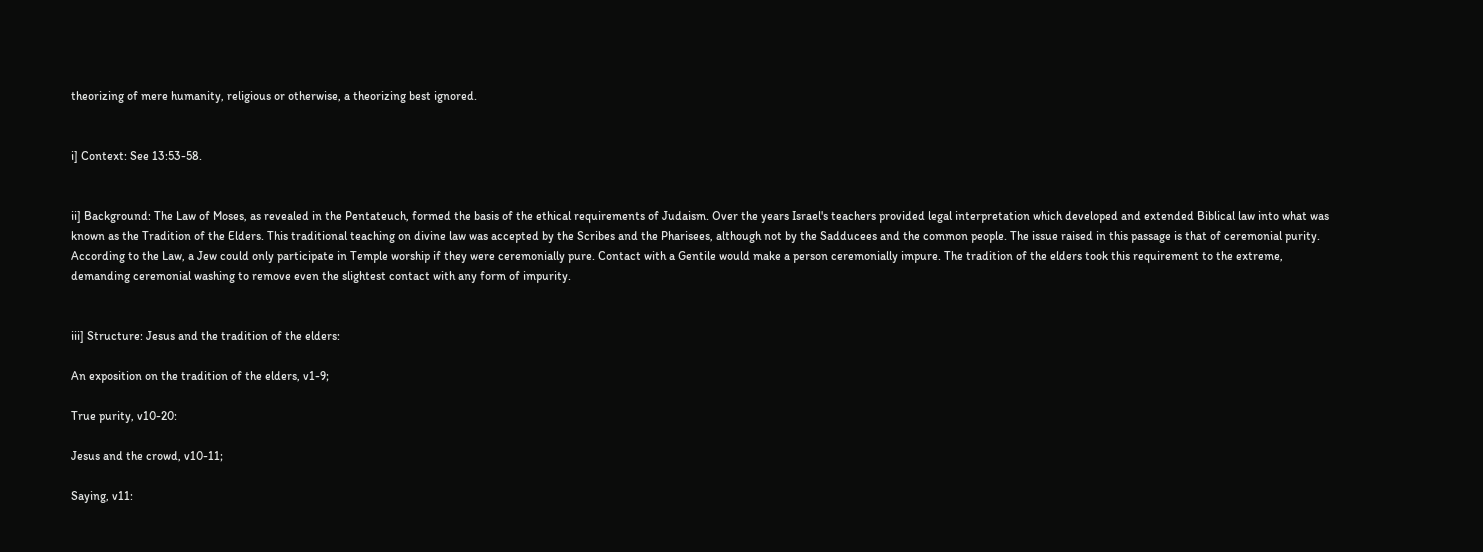theorizing of mere humanity, religious or otherwise, a theorizing best ignored.


i] Context: See 13:53-58.


ii] Background: The Law of Moses, as revealed in the Pentateuch, formed the basis of the ethical requirements of Judaism. Over the years Israel's teachers provided legal interpretation which developed and extended Biblical law into what was known as the Tradition of the Elders. This traditional teaching on divine law was accepted by the Scribes and the Pharisees, although not by the Sadducees and the common people. The issue raised in this passage is that of ceremonial purity. According to the Law, a Jew could only participate in Temple worship if they were ceremonially pure. Contact with a Gentile would make a person ceremonially impure. The tradition of the elders took this requirement to the extreme, demanding ceremonial washing to remove even the slightest contact with any form of impurity.


iii] Structure: Jesus and the tradition of the elders:

An exposition on the tradition of the elders, v1-9;

True purity, v10-20:

Jesus and the crowd, v10-11;

Saying, v11: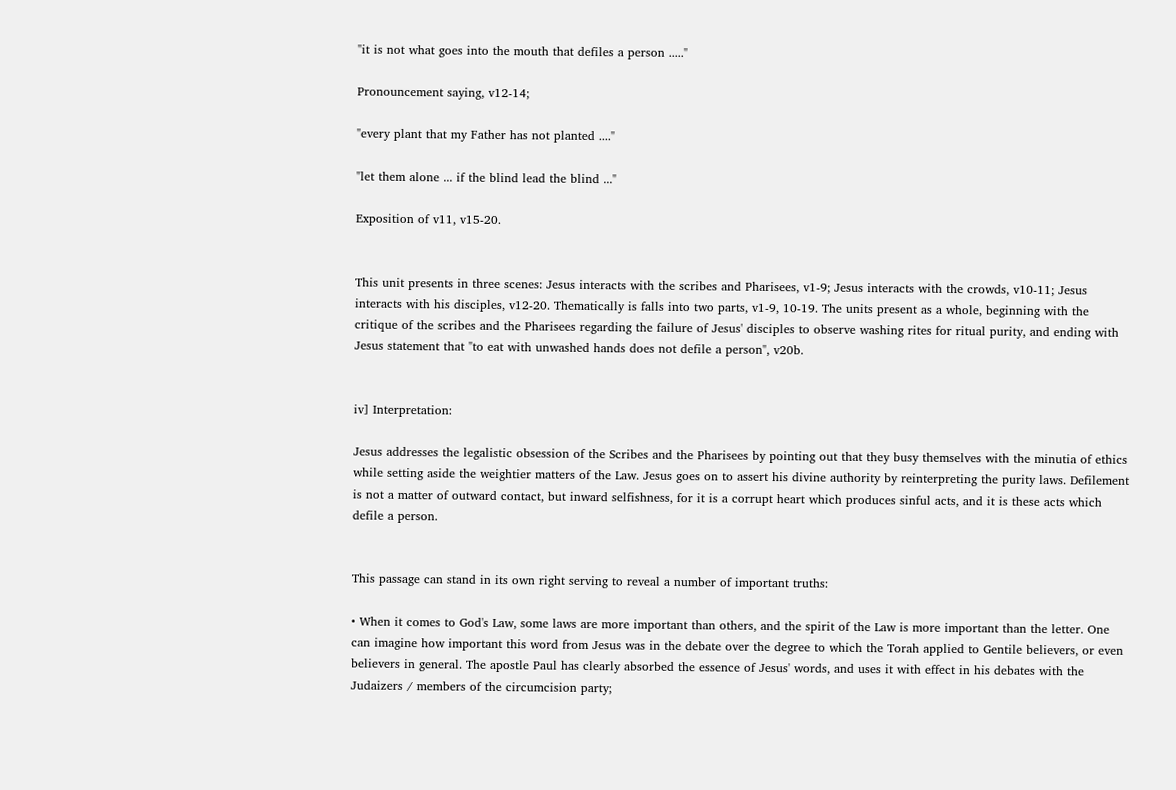"it is not what goes into the mouth that defiles a person ....."

Pronouncement saying, v12-14;

"every plant that my Father has not planted ...."

"let them alone ... if the blind lead the blind ..."

Exposition of v11, v15-20.


This unit presents in three scenes: Jesus interacts with the scribes and Pharisees, v1-9; Jesus interacts with the crowds, v10-11; Jesus interacts with his disciples, v12-20. Thematically is falls into two parts, v1-9, 10-19. The units present as a whole, beginning with the critique of the scribes and the Pharisees regarding the failure of Jesus' disciples to observe washing rites for ritual purity, and ending with Jesus statement that "to eat with unwashed hands does not defile a person", v20b.


iv] Interpretation:

Jesus addresses the legalistic obsession of the Scribes and the Pharisees by pointing out that they busy themselves with the minutia of ethics while setting aside the weightier matters of the Law. Jesus goes on to assert his divine authority by reinterpreting the purity laws. Defilement is not a matter of outward contact, but inward selfishness, for it is a corrupt heart which produces sinful acts, and it is these acts which defile a person.


This passage can stand in its own right serving to reveal a number of important truths:

• When it comes to God's Law, some laws are more important than others, and the spirit of the Law is more important than the letter. One can imagine how important this word from Jesus was in the debate over the degree to which the Torah applied to Gentile believers, or even believers in general. The apostle Paul has clearly absorbed the essence of Jesus' words, and uses it with effect in his debates with the Judaizers / members of the circumcision party;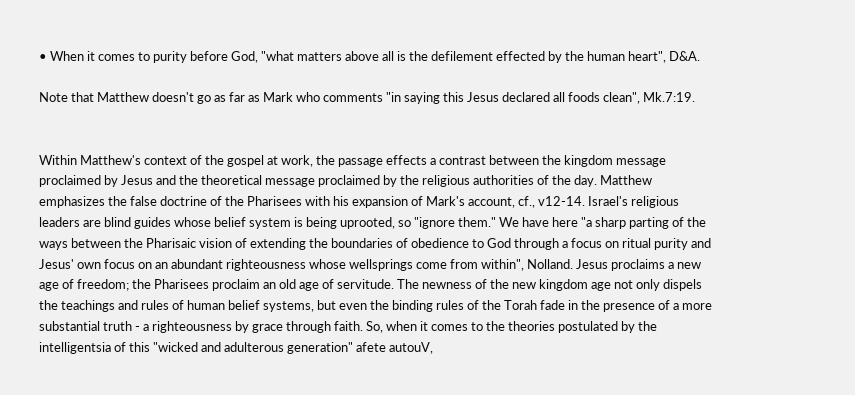• When it comes to purity before God, "what matters above all is the defilement effected by the human heart", D&A.

Note that Matthew doesn't go as far as Mark who comments "in saying this Jesus declared all foods clean", Mk.7:19.


Within Matthew's context of the gospel at work, the passage effects a contrast between the kingdom message proclaimed by Jesus and the theoretical message proclaimed by the religious authorities of the day. Matthew emphasizes the false doctrine of the Pharisees with his expansion of Mark's account, cf., v12-14. Israel's religious leaders are blind guides whose belief system is being uprooted, so "ignore them." We have here "a sharp parting of the ways between the Pharisaic vision of extending the boundaries of obedience to God through a focus on ritual purity and Jesus' own focus on an abundant righteousness whose wellsprings come from within", Nolland. Jesus proclaims a new age of freedom; the Pharisees proclaim an old age of servitude. The newness of the new kingdom age not only dispels the teachings and rules of human belief systems, but even the binding rules of the Torah fade in the presence of a more substantial truth - a righteousness by grace through faith. So, when it comes to the theories postulated by the intelligentsia of this "wicked and adulterous generation" afete autouV,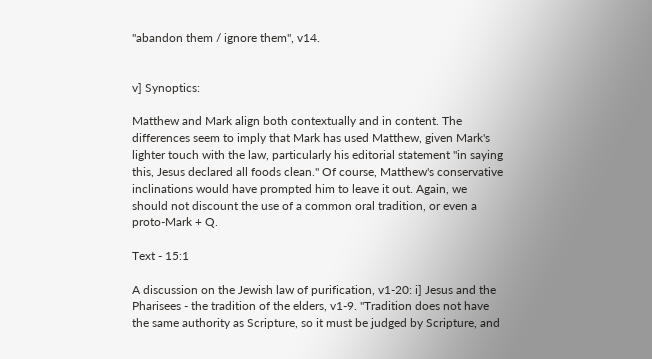"abandon them / ignore them", v14.


v] Synoptics:

Matthew and Mark align both contextually and in content. The differences seem to imply that Mark has used Matthew, given Mark's lighter touch with the law, particularly his editorial statement "in saying this, Jesus declared all foods clean." Of course, Matthew's conservative inclinations would have prompted him to leave it out. Again, we should not discount the use of a common oral tradition, or even a proto-Mark + Q.

Text - 15:1

A discussion on the Jewish law of purification, v1-20: i] Jesus and the Pharisees - the tradition of the elders, v1-9. "Tradition does not have the same authority as Scripture, so it must be judged by Scripture, and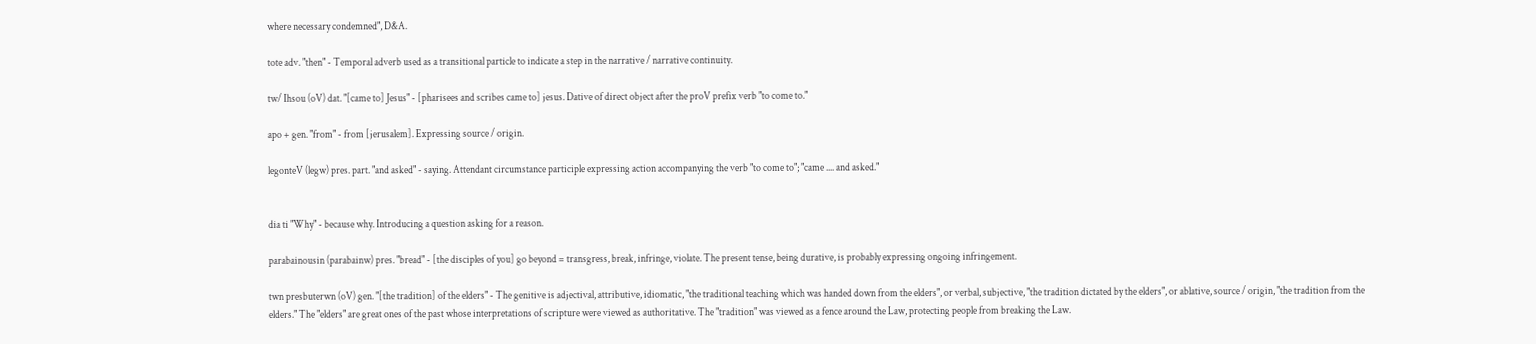where necessary condemned", D&A.

tote adv. "then" - Temporal adverb used as a transitional particle to indicate a step in the narrative / narrative continuity.

tw/ Ihsou (oV) dat. "[came to] Jesus" - [pharisees and scribes came to] jesus. Dative of direct object after the proV prefix verb "to come to."

apo + gen. "from" - from [jerusalem]. Expressing source / origin.

legonteV (legw) pres. part. "and asked" - saying. Attendant circumstance participle expressing action accompanying the verb "to come to"; "came .... and asked."


dia ti "Why" - because why. Introducing a question asking for a reason.

parabainousin (parabainw) pres. "bread" - [the disciples of you] go beyond = transgress, break, infringe, violate. The present tense, being durative, is probably expressing ongoing infringement.

twn presbuterwn (oV) gen. "[the tradition] of the elders" - The genitive is adjectival, attributive, idiomatic, "the traditional teaching which was handed down from the elders", or verbal, subjective, "the tradition dictated by the elders", or ablative, source / origin, "the tradition from the elders." The "elders" are great ones of the past whose interpretations of scripture were viewed as authoritative. The "tradition" was viewed as a fence around the Law, protecting people from breaking the Law.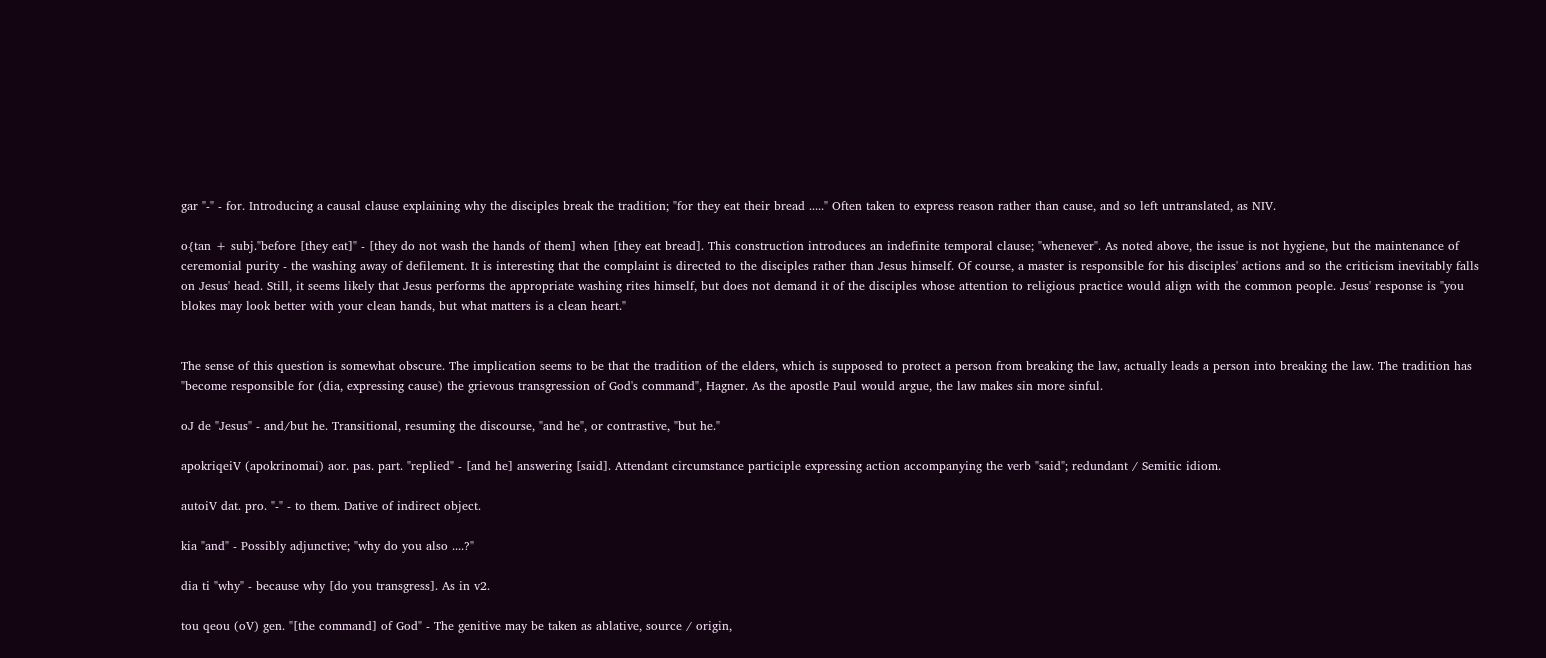gar "-" - for. Introducing a causal clause explaining why the disciples break the tradition; "for they eat their bread ....." Often taken to express reason rather than cause, and so left untranslated, as NIV.

o{tan + subj."before [they eat]" - [they do not wash the hands of them] when [they eat bread]. This construction introduces an indefinite temporal clause; "whenever". As noted above, the issue is not hygiene, but the maintenance of ceremonial purity - the washing away of defilement. It is interesting that the complaint is directed to the disciples rather than Jesus himself. Of course, a master is responsible for his disciples' actions and so the criticism inevitably falls on Jesus' head. Still, it seems likely that Jesus performs the appropriate washing rites himself, but does not demand it of the disciples whose attention to religious practice would align with the common people. Jesus' response is "you blokes may look better with your clean hands, but what matters is a clean heart."


The sense of this question is somewhat obscure. The implication seems to be that the tradition of the elders, which is supposed to protect a person from breaking the law, actually leads a person into breaking the law. The tradition has "become responsible for (dia, expressing cause) the grievous transgression of God's command", Hagner. As the apostle Paul would argue, the law makes sin more sinful.

oJ de "Jesus" - and/but he. Transitional, resuming the discourse, "and he", or contrastive, "but he."

apokriqeiV (apokrinomai) aor. pas. part. "replied" - [and he] answering [said]. Attendant circumstance participle expressing action accompanying the verb "said"; redundant / Semitic idiom.

autoiV dat. pro. "-" - to them. Dative of indirect object.

kia "and" - Possibly adjunctive; "why do you also ....?"

dia ti "why" - because why [do you transgress]. As in v2.

tou qeou (oV) gen. "[the command] of God" - The genitive may be taken as ablative, source / origin,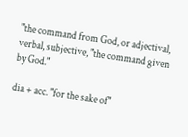"the command from God, or adjectival, verbal, subjective, "the command given by God."

dia + acc. "for the sake of"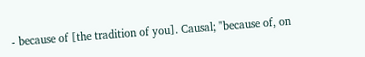- because of [the tradition of you]. Causal; "because of, on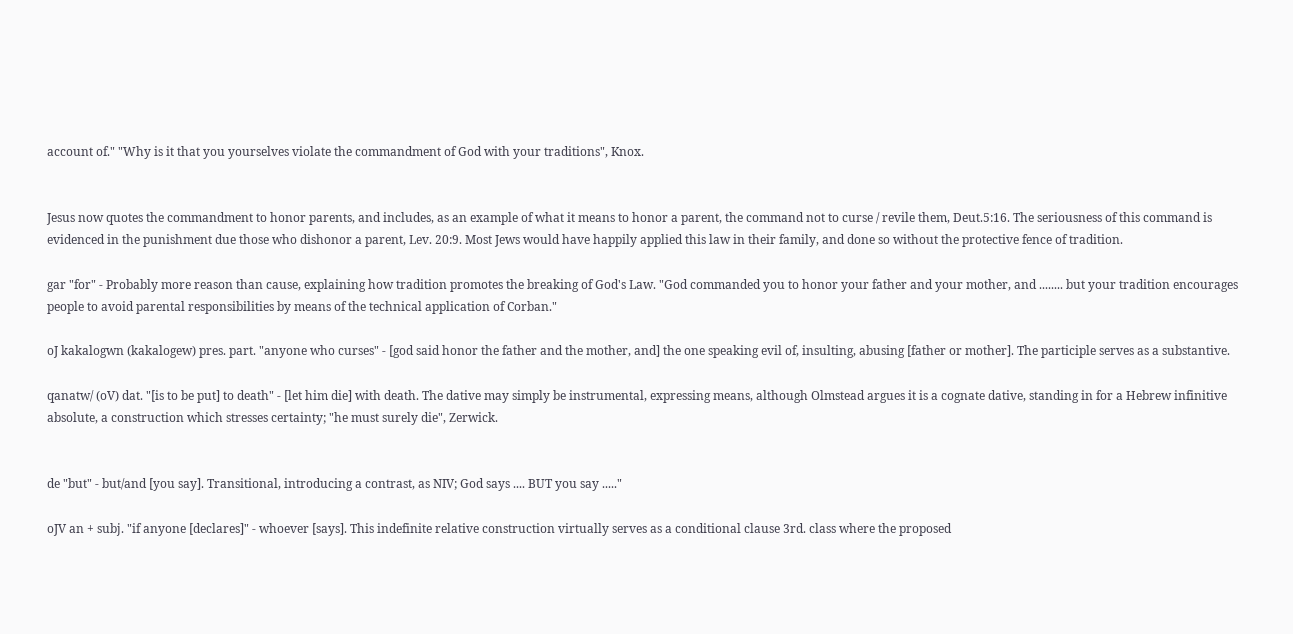account of." "Why is it that you yourselves violate the commandment of God with your traditions", Knox.


Jesus now quotes the commandment to honor parents, and includes, as an example of what it means to honor a parent, the command not to curse / revile them, Deut.5:16. The seriousness of this command is evidenced in the punishment due those who dishonor a parent, Lev. 20:9. Most Jews would have happily applied this law in their family, and done so without the protective fence of tradition.

gar "for" - Probably more reason than cause, explaining how tradition promotes the breaking of God's Law. "God commanded you to honor your father and your mother, and ........ but your tradition encourages people to avoid parental responsibilities by means of the technical application of Corban."

oJ kakalogwn (kakalogew) pres. part. "anyone who curses" - [god said honor the father and the mother, and] the one speaking evil of, insulting, abusing [father or mother]. The participle serves as a substantive.

qanatw/ (oV) dat. "[is to be put] to death" - [let him die] with death. The dative may simply be instrumental, expressing means, although Olmstead argues it is a cognate dative, standing in for a Hebrew infinitive absolute, a construction which stresses certainty; "he must surely die", Zerwick.


de "but" - but/and [you say]. Transitional, introducing a contrast, as NIV; God says .... BUT you say ....."

oJV an + subj. "if anyone [declares]" - whoever [says]. This indefinite relative construction virtually serves as a conditional clause 3rd. class where the proposed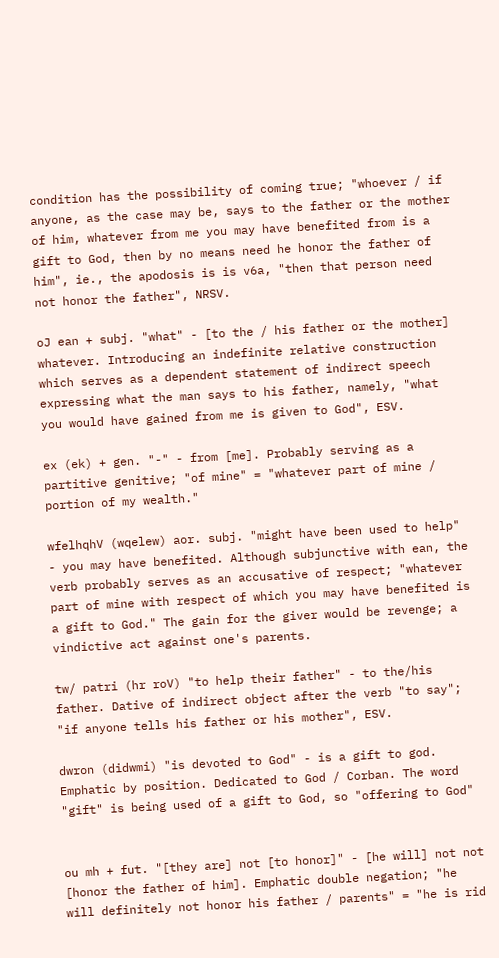condition has the possibility of coming true; "whoever / if anyone, as the case may be, says to the father or the mother of him, whatever from me you may have benefited from is a gift to God, then by no means need he honor the father of him", ie., the apodosis is is v6a, "then that person need not honor the father", NRSV.

oJ ean + subj. "what" - [to the / his father or the mother] whatever. Introducing an indefinite relative construction which serves as a dependent statement of indirect speech expressing what the man says to his father, namely, "what you would have gained from me is given to God", ESV.

ex (ek) + gen. "-" - from [me]. Probably serving as a partitive genitive; "of mine" = "whatever part of mine / portion of my wealth."

wfelhqhV (wqelew) aor. subj. "might have been used to help" - you may have benefited. Although subjunctive with ean, the verb probably serves as an accusative of respect; "whatever part of mine with respect of which you may have benefited is a gift to God." The gain for the giver would be revenge; a vindictive act against one's parents.

tw/ patri (hr roV) "to help their father" - to the/his father. Dative of indirect object after the verb "to say"; "if anyone tells his father or his mother", ESV.

dwron (didwmi) "is devoted to God" - is a gift to god. Emphatic by position. Dedicated to God / Corban. The word "gift" is being used of a gift to God, so "offering to God"


ou mh + fut. "[they are] not [to honor]" - [he will] not not [honor the father of him]. Emphatic double negation; "he will definitely not honor his father / parents" = "he is rid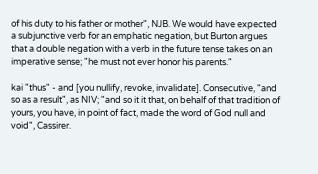of his duty to his father or mother", NJB. We would have expected a subjunctive verb for an emphatic negation, but Burton argues that a double negation with a verb in the future tense takes on an imperative sense; "he must not ever honor his parents."

kai "thus" - and [you nullify, revoke, invalidate]. Consecutive, "and so as a result", as NIV; "and so it it that, on behalf of that tradition of yours, you have, in point of fact, made the word of God null and void", Cassirer.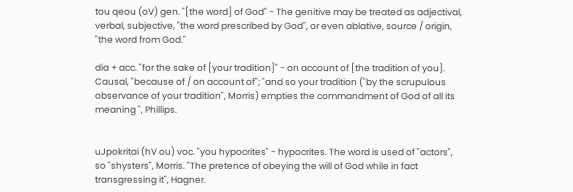tou qeou (oV) gen. "[the word] of God" - The genitive may be treated as adjectival, verbal, subjective, "the word prescribed by God", or even ablative, source / origin, "the word from God."

dia + acc. "for the sake of [your tradition]" - on account of [the tradition of you]. Causal, "because of / on account of"; "and so your tradition ("by the scrupulous observance of your tradition", Morris) empties the commandment of God of all its meaning ", Phillips.


uJpokritai (hV ou) voc. "you hypocrites" - hypocrites. The word is used of "actors", so "shysters", Morris. "The pretence of obeying the will of God while in fact transgressing it", Hagner.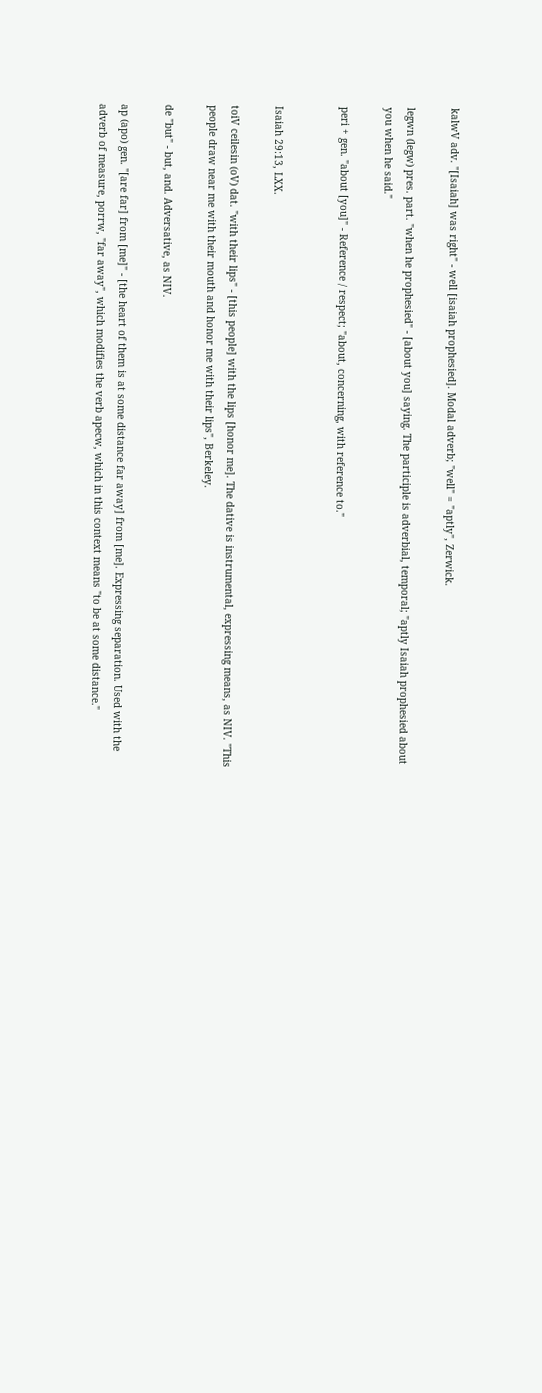kalwV adv. "[Isaiah] was right" - well [isaiah prophesied]. Modal adverb; "well" = "aptly", Zerwick.

legwn (legw) pres. part. "when he prophesied" - [about you] saying. The participle is adverbial, temporal; "aptly Isaiah prophesied about you when he said."

peri + gen. "about [you]" - Reference / respect; "about, concerning, with reference to."


Isaiah 29:13, LXX.

toiV ceilesin (oV) dat. "with their lips" - [this people] with the lips [honor me]. The dative is instrumental, expressing means, as NIV. "This people draw near me with their mouth and honor me with their lips", Berkeley.

de "but" - but, and. Adversative, as NIV.

ap (apo) gen. "[are far] from [me]" - [the heart of them is at some distance far away] from [me]. Expressing separation. Used with the adverb of measure, porrw, "far away", which modifies the verb apecw, which in this context means "to be at some distance."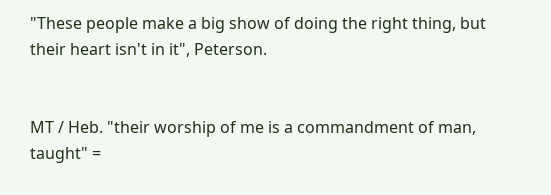"These people make a big show of doing the right thing, but their heart isn't in it", Peterson.


MT / Heb. "their worship of me is a commandment of man, taught" =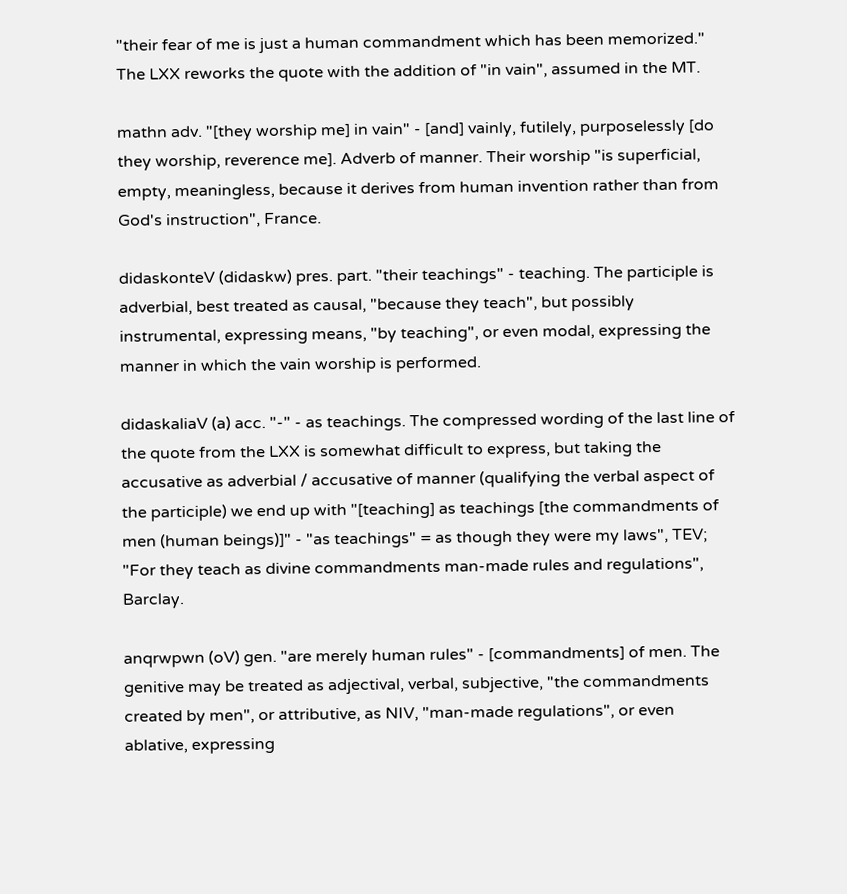"their fear of me is just a human commandment which has been memorized." The LXX reworks the quote with the addition of "in vain", assumed in the MT.

mathn adv. "[they worship me] in vain" - [and] vainly, futilely, purposelessly [do they worship, reverence me]. Adverb of manner. Their worship "is superficial, empty, meaningless, because it derives from human invention rather than from God's instruction", France.

didaskonteV (didaskw) pres. part. "their teachings" - teaching. The participle is adverbial, best treated as causal, "because they teach", but possibly instrumental, expressing means, "by teaching", or even modal, expressing the manner in which the vain worship is performed.

didaskaliaV (a) acc. "-" - as teachings. The compressed wording of the last line of the quote from the LXX is somewhat difficult to express, but taking the accusative as adverbial / accusative of manner (qualifying the verbal aspect of the participle) we end up with "[teaching] as teachings [the commandments of men (human beings)]" - "as teachings" = as though they were my laws", TEV; "For they teach as divine commandments man-made rules and regulations", Barclay.

anqrwpwn (oV) gen. "are merely human rules" - [commandments] of men. The genitive may be treated as adjectival, verbal, subjective, "the commandments created by men", or attributive, as NIV, "man-made regulations", or even ablative, expressing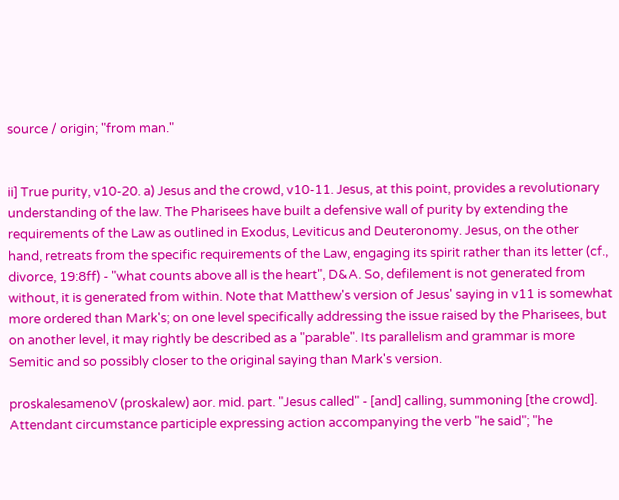source / origin; "from man."


ii] True purity, v10-20. a) Jesus and the crowd, v10-11. Jesus, at this point, provides a revolutionary understanding of the law. The Pharisees have built a defensive wall of purity by extending the requirements of the Law as outlined in Exodus, Leviticus and Deuteronomy. Jesus, on the other hand, retreats from the specific requirements of the Law, engaging its spirit rather than its letter (cf., divorce, 19:8ff) - "what counts above all is the heart", D&A. So, defilement is not generated from without, it is generated from within. Note that Matthew's version of Jesus' saying in v11 is somewhat more ordered than Mark's; on one level specifically addressing the issue raised by the Pharisees, but on another level, it may rightly be described as a "parable". Its parallelism and grammar is more Semitic and so possibly closer to the original saying than Mark's version.

proskalesamenoV (proskalew) aor. mid. part. "Jesus called" - [and] calling, summoning [the crowd]. Attendant circumstance participle expressing action accompanying the verb "he said"; "he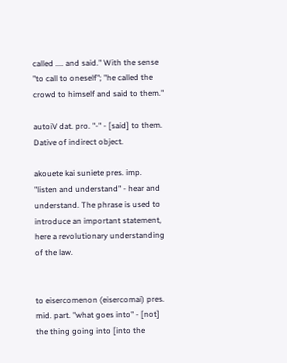called .... and said." With the sense "to call to oneself"; "he called the crowd to himself and said to them."

autoiV dat. pro. "-" - [said] to them. Dative of indirect object.

akouete kai suniete pres. imp. "listen and understand" - hear and understand. The phrase is used to introduce an important statement, here a revolutionary understanding of the law.


to eisercomenon (eisercomai) pres. mid. part. "what goes into" - [not] the thing going into [into the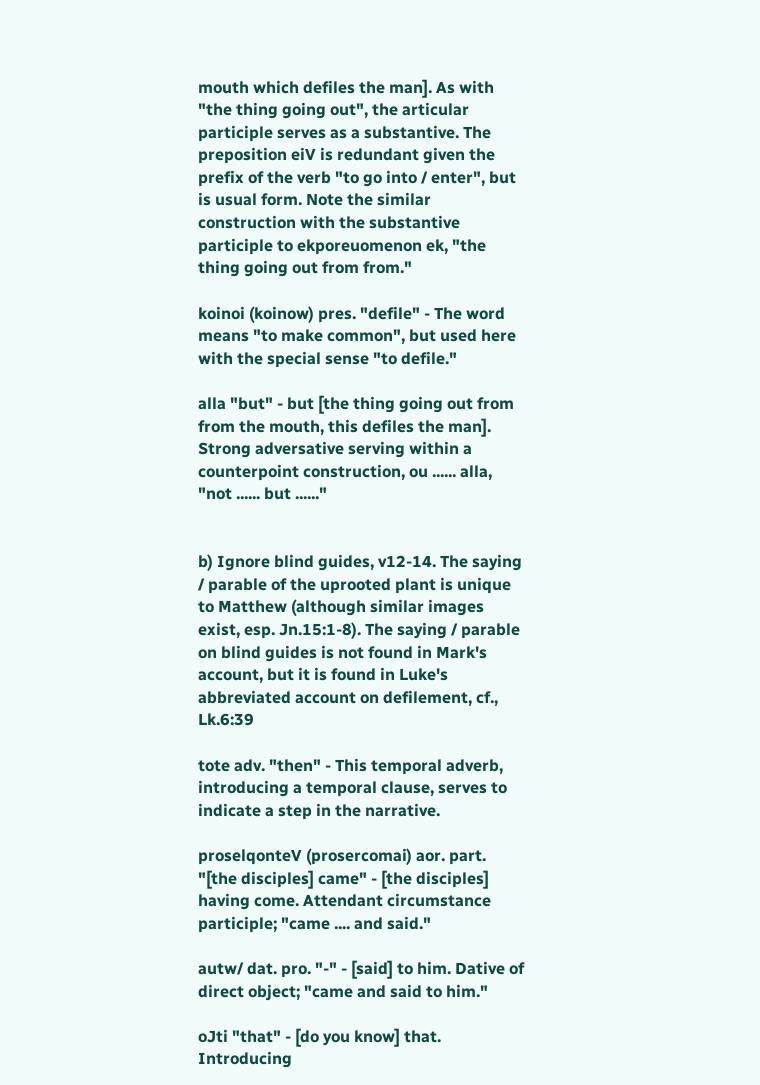mouth which defiles the man]. As with "the thing going out", the articular participle serves as a substantive. The preposition eiV is redundant given the prefix of the verb "to go into / enter", but is usual form. Note the similar construction with the substantive participle to ekporeuomenon ek, "the thing going out from from."

koinoi (koinow) pres. "defile" - The word means "to make common", but used here with the special sense "to defile."

alla "but" - but [the thing going out from from the mouth, this defiles the man]. Strong adversative serving within a counterpoint construction, ou ...... alla, "not ...... but ......"


b) Ignore blind guides, v12-14. The saying / parable of the uprooted plant is unique to Matthew (although similar images exist, esp. Jn.15:1-8). The saying / parable on blind guides is not found in Mark's account, but it is found in Luke's abbreviated account on defilement, cf., Lk.6:39

tote adv. "then" - This temporal adverb, introducing a temporal clause, serves to indicate a step in the narrative.

proselqonteV (prosercomai) aor. part. "[the disciples] came" - [the disciples] having come. Attendant circumstance participle; "came .... and said."

autw/ dat. pro. "-" - [said] to him. Dative of direct object; "came and said to him."

oJti "that" - [do you know] that. Introducing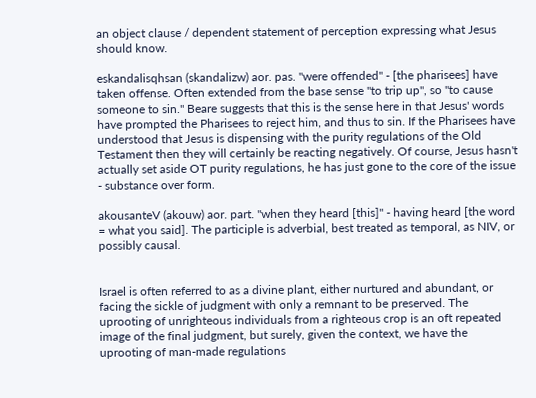an object clause / dependent statement of perception expressing what Jesus should know.

eskandalisqhsan (skandalizw) aor. pas. "were offended" - [the pharisees] have taken offense. Often extended from the base sense "to trip up", so "to cause someone to sin." Beare suggests that this is the sense here in that Jesus' words have prompted the Pharisees to reject him, and thus to sin. If the Pharisees have understood that Jesus is dispensing with the purity regulations of the Old Testament then they will certainly be reacting negatively. Of course, Jesus hasn't actually set aside OT purity regulations, he has just gone to the core of the issue - substance over form.

akousanteV (akouw) aor. part. "when they heard [this]" - having heard [the word = what you said]. The participle is adverbial, best treated as temporal, as NIV, or possibly causal.


Israel is often referred to as a divine plant, either nurtured and abundant, or facing the sickle of judgment with only a remnant to be preserved. The uprooting of unrighteous individuals from a righteous crop is an oft repeated image of the final judgment, but surely, given the context, we have the uprooting of man-made regulations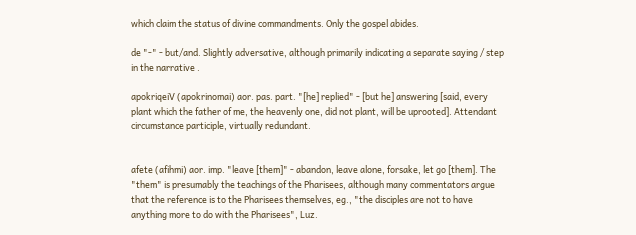which claim the status of divine commandments. Only the gospel abides.

de "-" - but/and. Slightly adversative, although primarily indicating a separate saying / step in the narrative .

apokriqeiV (apokrinomai) aor. pas. part. "[he] replied" - [but he] answering [said, every plant which the father of me, the heavenly one, did not plant, will be uprooted]. Attendant circumstance participle, virtually redundant.


afete (afihmi) aor. imp. "leave [them]" - abandon, leave alone, forsake, let go [them]. The "them" is presumably the teachings of the Pharisees, although many commentators argue that the reference is to the Pharisees themselves, eg., "the disciples are not to have anything more to do with the Pharisees", Luz.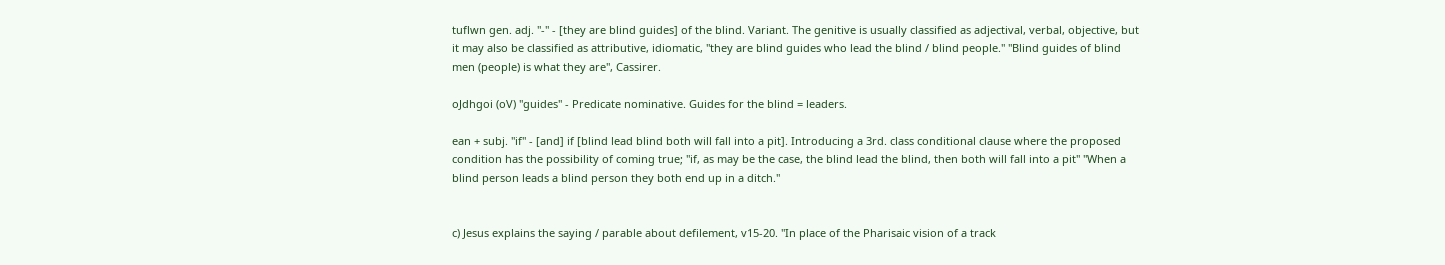tuflwn gen. adj. "-" - [they are blind guides] of the blind. Variant. The genitive is usually classified as adjectival, verbal, objective, but it may also be classified as attributive, idiomatic, "they are blind guides who lead the blind / blind people." "Blind guides of blind men (people) is what they are", Cassirer.

oJdhgoi (oV) "guides" - Predicate nominative. Guides for the blind = leaders.

ean + subj. "if" - [and] if [blind lead blind both will fall into a pit]. Introducing a 3rd. class conditional clause where the proposed condition has the possibility of coming true; "if, as may be the case, the blind lead the blind, then both will fall into a pit" "When a blind person leads a blind person they both end up in a ditch."


c) Jesus explains the saying / parable about defilement, v15-20. "In place of the Pharisaic vision of a track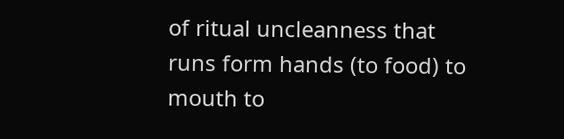of ritual uncleanness that runs form hands (to food) to mouth to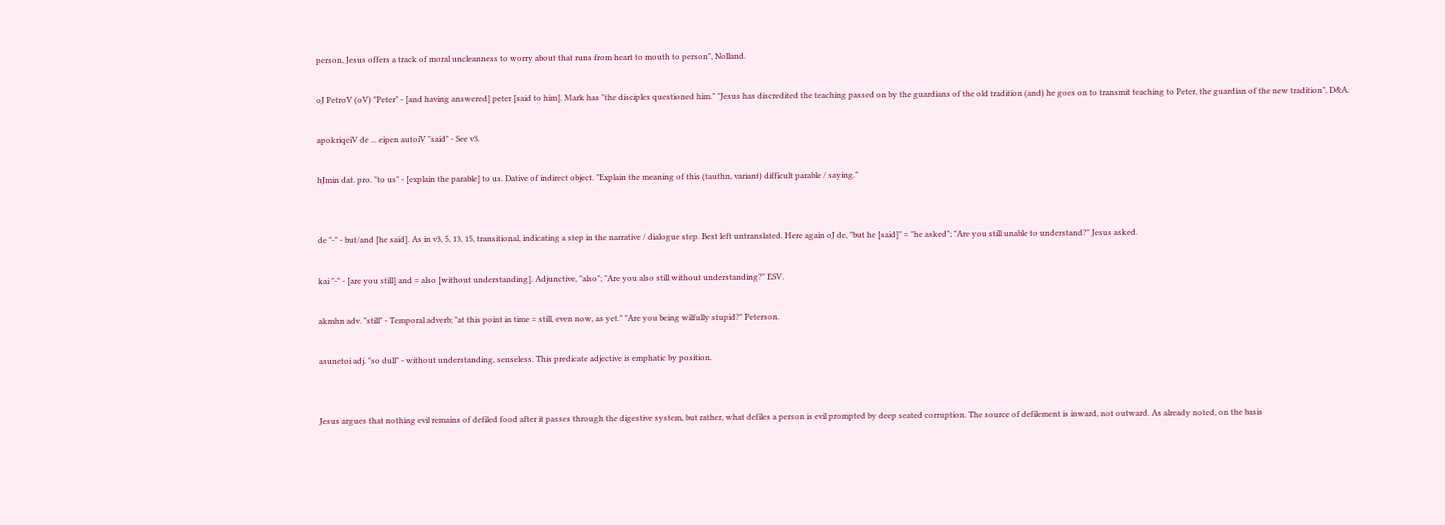person, Jesus offers a track of moral uncleanness to worry about that runs from heart to mouth to person", Nolland.

oJ PetroV (oV) "Peter" - [and having answered] peter [said to him]. Mark has "the disciples questioned him." "Jesus has discredited the teaching passed on by the guardians of the old tradition (and) he goes on to transmit teaching to Peter, the guardian of the new tradition", D&A.

apokriqeiV de ... eipen autoiV "said" - See v3.

hJmin dat. pro. "to us" - [explain the parable] to us. Dative of indirect object. "Explain the meaning of this (tauthn, variant) difficult parable / saying."


de "-" - but/and [he said]. As in v3, 5, 13, 15, transitional, indicating a step in the narrative / dialogue step. Best left untranslated. Here again oJ de, "but he [said]" = "he asked"; "Are you still unable to understand?" Jesus asked.

kai "-" - [are you still] and = also [without understanding]. Adjunctive, "also"; "Are you also still without understanding?" ESV.

akmhn adv. "still" - Temporal adverb; "at this point in time = still, even now, as yet." "Are you being wilfully stupid?" Peterson.

asunetoi adj. "so dull" - without understanding, senseless. This predicate adjective is emphatic by position.


Jesus argues that nothing evil remains of defiled food after it passes through the digestive system, but rather, what defiles a person is evil prompted by deep seated corruption. The source of defilement is inward, not outward. As already noted, on the basis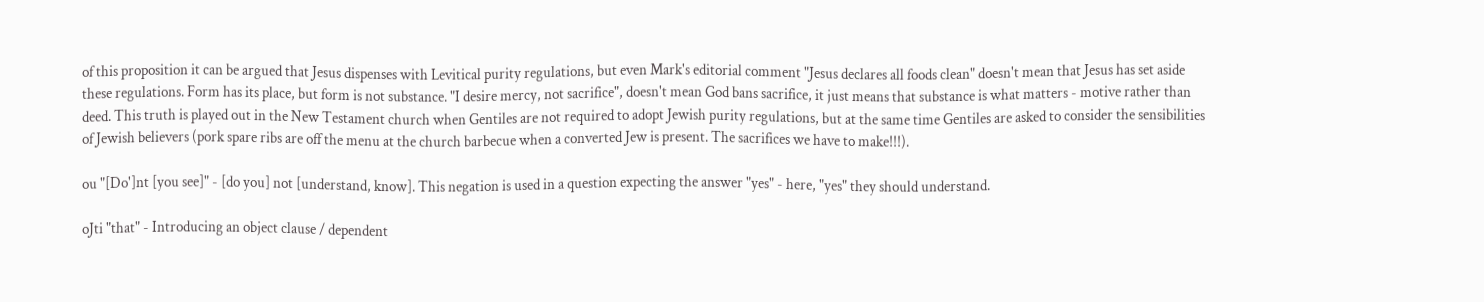of this proposition it can be argued that Jesus dispenses with Levitical purity regulations, but even Mark's editorial comment "Jesus declares all foods clean" doesn't mean that Jesus has set aside these regulations. Form has its place, but form is not substance. "I desire mercy, not sacrifice", doesn't mean God bans sacrifice, it just means that substance is what matters - motive rather than deed. This truth is played out in the New Testament church when Gentiles are not required to adopt Jewish purity regulations, but at the same time Gentiles are asked to consider the sensibilities of Jewish believers (pork spare ribs are off the menu at the church barbecue when a converted Jew is present. The sacrifices we have to make!!!).

ou "[Do']nt [you see]" - [do you] not [understand, know]. This negation is used in a question expecting the answer "yes" - here, "yes" they should understand.

oJti "that" - Introducing an object clause / dependent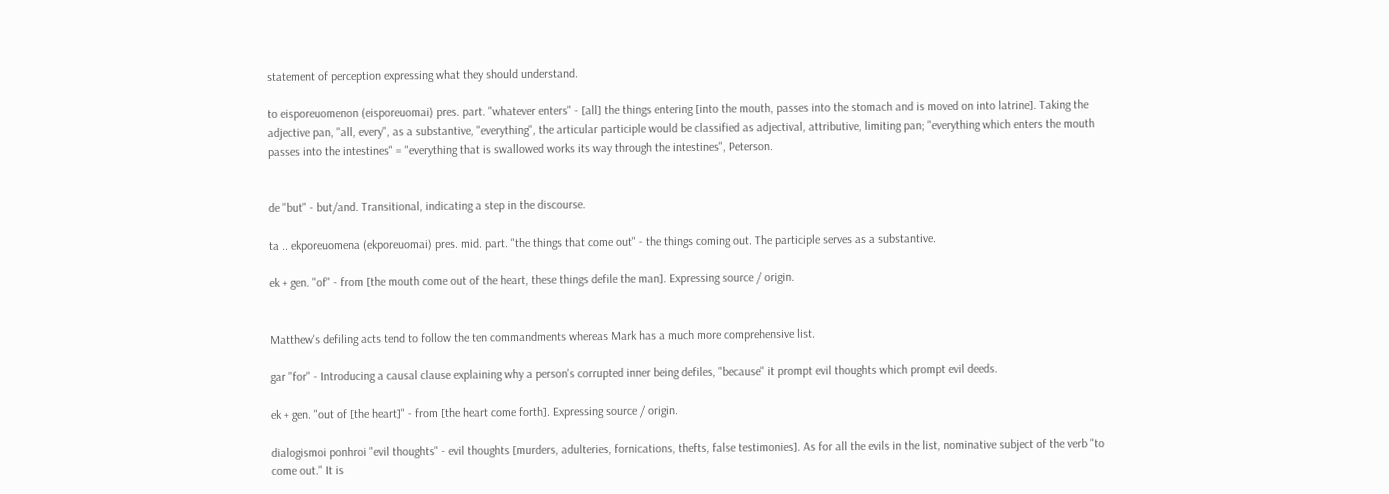statement of perception expressing what they should understand.

to eisporeuomenon (eisporeuomai) pres. part. "whatever enters" - [all] the things entering [into the mouth, passes into the stomach and is moved on into latrine]. Taking the adjective pan, "all, every", as a substantive, "everything", the articular participle would be classified as adjectival, attributive, limiting pan; "everything which enters the mouth passes into the intestines" = "everything that is swallowed works its way through the intestines", Peterson.


de "but" - but/and. Transitional, indicating a step in the discourse.

ta .. ekporeuomena (ekporeuomai) pres. mid. part. "the things that come out" - the things coming out. The participle serves as a substantive.

ek + gen. "of" - from [the mouth come out of the heart, these things defile the man]. Expressing source / origin.


Matthew's defiling acts tend to follow the ten commandments whereas Mark has a much more comprehensive list.

gar "for" - Introducing a causal clause explaining why a person's corrupted inner being defiles, "because" it prompt evil thoughts which prompt evil deeds.

ek + gen. "out of [the heart]" - from [the heart come forth]. Expressing source / origin.

dialogismoi ponhroi "evil thoughts" - evil thoughts [murders, adulteries, fornications, thefts, false testimonies]. As for all the evils in the list, nominative subject of the verb "to come out." It is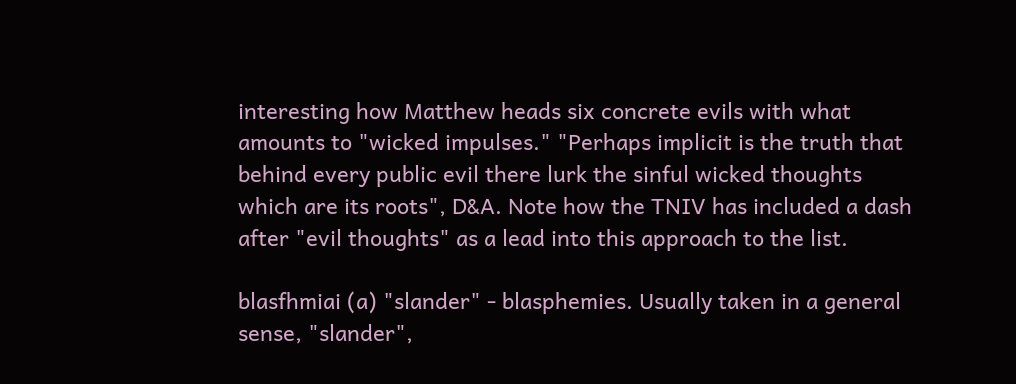interesting how Matthew heads six concrete evils with what amounts to "wicked impulses." "Perhaps implicit is the truth that behind every public evil there lurk the sinful wicked thoughts which are its roots", D&A. Note how the TNIV has included a dash after "evil thoughts" as a lead into this approach to the list.

blasfhmiai (a) "slander" - blasphemies. Usually taken in a general sense, "slander",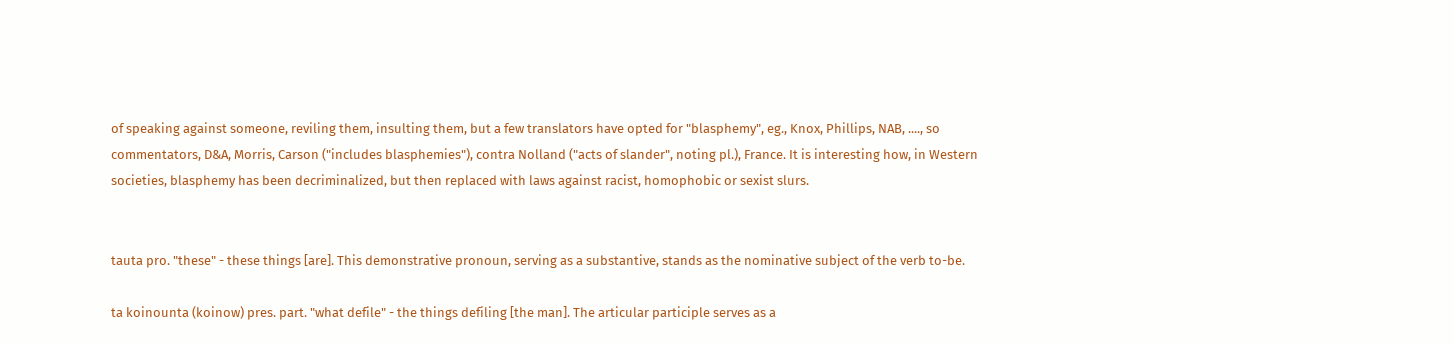of speaking against someone, reviling them, insulting them, but a few translators have opted for "blasphemy", eg., Knox, Phillips, NAB, ...., so commentators, D&A, Morris, Carson ("includes blasphemies"), contra Nolland ("acts of slander", noting pl.), France. It is interesting how, in Western societies, blasphemy has been decriminalized, but then replaced with laws against racist, homophobic or sexist slurs.


tauta pro. "these" - these things [are]. This demonstrative pronoun, serving as a substantive, stands as the nominative subject of the verb to-be.

ta koinounta (koinow) pres. part. "what defile" - the things defiling [the man]. The articular participle serves as a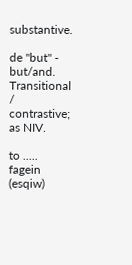substantive.

de "but" - but/and. Transitional / contrastive; as NIV.

to ..... fagein (esqiw)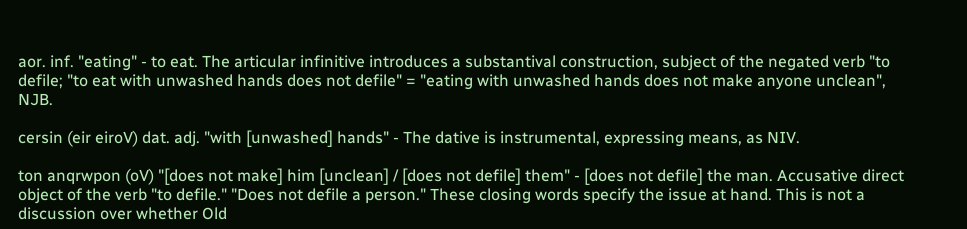aor. inf. "eating" - to eat. The articular infinitive introduces a substantival construction, subject of the negated verb "to defile; "to eat with unwashed hands does not defile" = "eating with unwashed hands does not make anyone unclean", NJB.

cersin (eir eiroV) dat. adj. "with [unwashed] hands" - The dative is instrumental, expressing means, as NIV.

ton anqrwpon (oV) "[does not make] him [unclean] / [does not defile] them" - [does not defile] the man. Accusative direct object of the verb "to defile." "Does not defile a person." These closing words specify the issue at hand. This is not a discussion over whether Old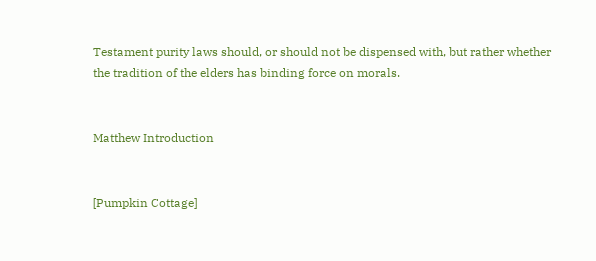Testament purity laws should, or should not be dispensed with, but rather whether the tradition of the elders has binding force on morals.


Matthew Introduction


[Pumpkin Cottage]